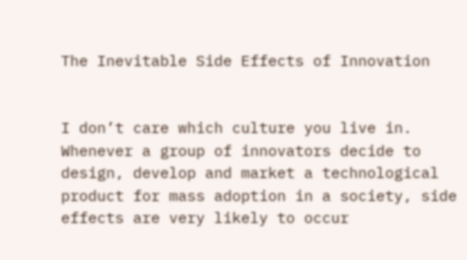The Inevitable Side Effects of Innovation


I don’t care which culture you live in. Whenever a group of innovators decide to design, develop and market a technological product for mass adoption in a society, side effects are very likely to occur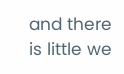and there is little we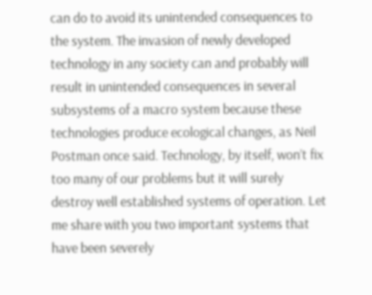can do to avoid its unintended consequences to the system. The invasion of newly developed technology in any society can and probably will result in unintended consequences in several subsystems of a macro system because these technologies produce ecological changes, as Neil Postman once said. Technology, by itself, won’t fix too many of our problems but it will surely destroy well established systems of operation. Let me share with you two important systems that have been severely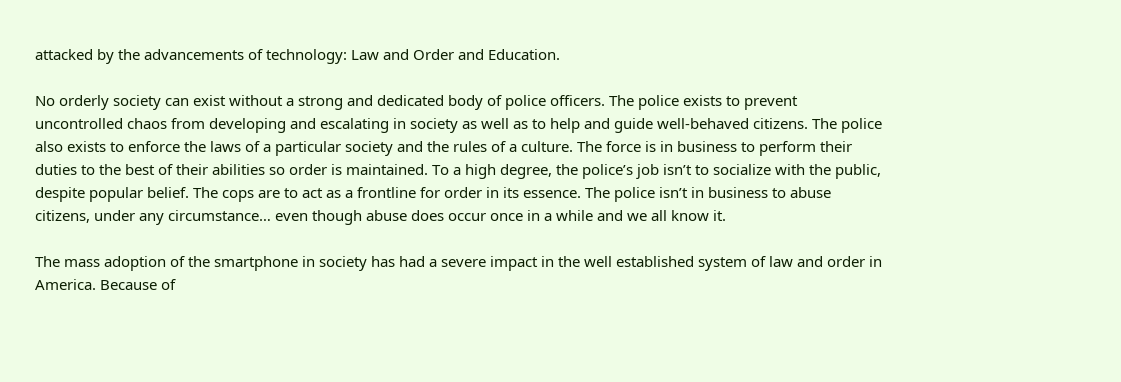attacked by the advancements of technology: Law and Order and Education.

No orderly society can exist without a strong and dedicated body of police officers. The police exists to prevent uncontrolled chaos from developing and escalating in society as well as to help and guide well-behaved citizens. The police also exists to enforce the laws of a particular society and the rules of a culture. The force is in business to perform their duties to the best of their abilities so order is maintained. To a high degree, the police’s job isn’t to socialize with the public, despite popular belief. The cops are to act as a frontline for order in its essence. The police isn’t in business to abuse citizens, under any circumstance… even though abuse does occur once in a while and we all know it.

The mass adoption of the smartphone in society has had a severe impact in the well established system of law and order in America. Because of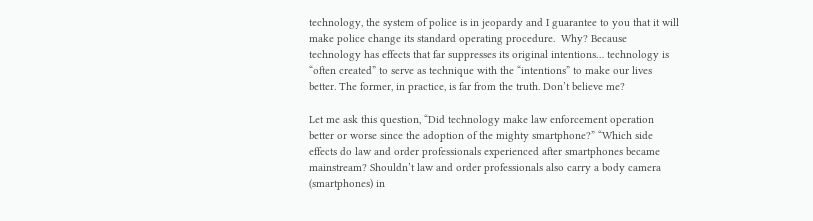technology, the system of police is in jeopardy and I guarantee to you that it will make police change its standard operating procedure.  Why? Because technology has effects that far suppresses its original intentions… technology is “often created” to serve as technique with the “intentions” to make our lives better. The former, in practice, is far from the truth. Don’t believe me?

Let me ask this question, “Did technology make law enforcement operation better or worse since the adoption of the mighty smartphone?” “Which side effects do law and order professionals experienced after smartphones became mainstream? Shouldn’t law and order professionals also carry a body camera (smartphones) in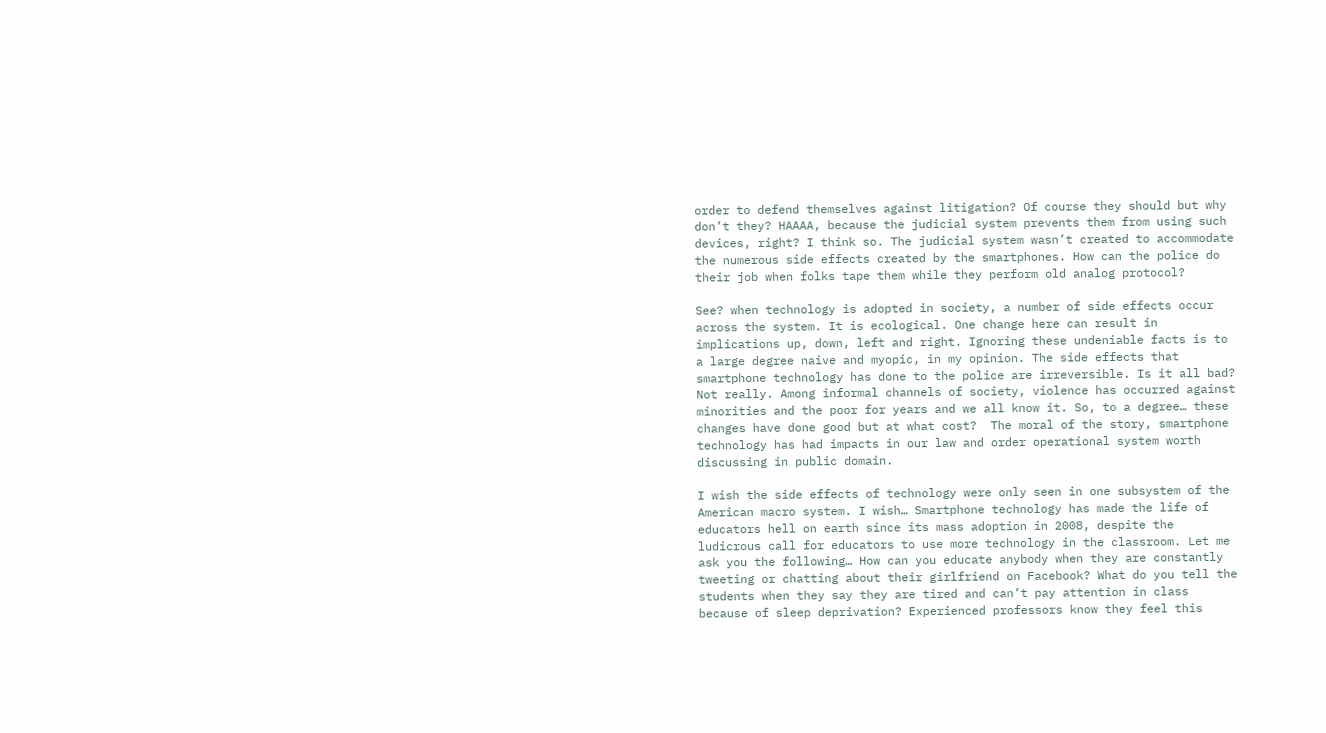order to defend themselves against litigation? Of course they should but why don’t they? HAAAA, because the judicial system prevents them from using such devices, right? I think so. The judicial system wasn’t created to accommodate the numerous side effects created by the smartphones. How can the police do their job when folks tape them while they perform old analog protocol?

See? when technology is adopted in society, a number of side effects occur across the system. It is ecological. One change here can result in implications up, down, left and right. Ignoring these undeniable facts is to a large degree naive and myopic, in my opinion. The side effects that smartphone technology has done to the police are irreversible. Is it all bad? Not really. Among informal channels of society, violence has occurred against minorities and the poor for years and we all know it. So, to a degree… these changes have done good but at what cost?  The moral of the story, smartphone technology has had impacts in our law and order operational system worth discussing in public domain.

I wish the side effects of technology were only seen in one subsystem of the American macro system. I wish… Smartphone technology has made the life of educators hell on earth since its mass adoption in 2008, despite the ludicrous call for educators to use more technology in the classroom. Let me ask you the following… How can you educate anybody when they are constantly tweeting or chatting about their girlfriend on Facebook? What do you tell the students when they say they are tired and can’t pay attention in class because of sleep deprivation? Experienced professors know they feel this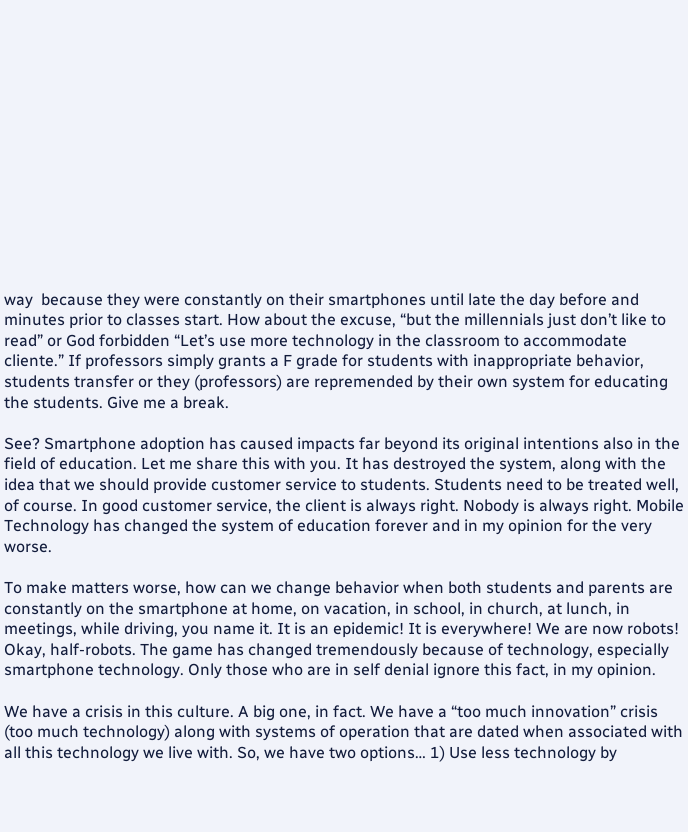way  because they were constantly on their smartphones until late the day before and minutes prior to classes start. How about the excuse, “but the millennials just don’t like to read” or God forbidden “Let’s use more technology in the classroom to accommodate cliente.” If professors simply grants a F grade for students with inappropriate behavior, students transfer or they (professors) are repremended by their own system for educating the students. Give me a break.

See? Smartphone adoption has caused impacts far beyond its original intentions also in the field of education. Let me share this with you. It has destroyed the system, along with the idea that we should provide customer service to students. Students need to be treated well, of course. In good customer service, the client is always right. Nobody is always right. Mobile Technology has changed the system of education forever and in my opinion for the very worse.

To make matters worse, how can we change behavior when both students and parents are constantly on the smartphone at home, on vacation, in school, in church, at lunch, in meetings, while driving, you name it. It is an epidemic! It is everywhere! We are now robots! Okay, half-robots. The game has changed tremendously because of technology, especially smartphone technology. Only those who are in self denial ignore this fact, in my opinion.

We have a crisis in this culture. A big one, in fact. We have a “too much innovation” crisis (too much technology) along with systems of operation that are dated when associated with all this technology we live with. So, we have two options… 1) Use less technology by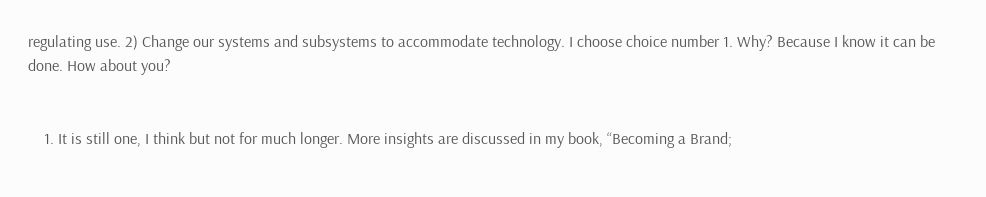regulating use. 2) Change our systems and subsystems to accommodate technology. I choose choice number 1. Why? Because I know it can be done. How about you?


    1. It is still one, I think but not for much longer. More insights are discussed in my book, “Becoming a Brand;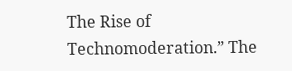The Rise of Technomoderation.” The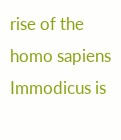rise of the homo sapiens Immodicus is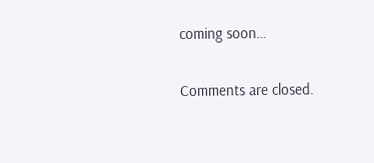coming soon…

Comments are closed.